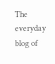The everyday blog of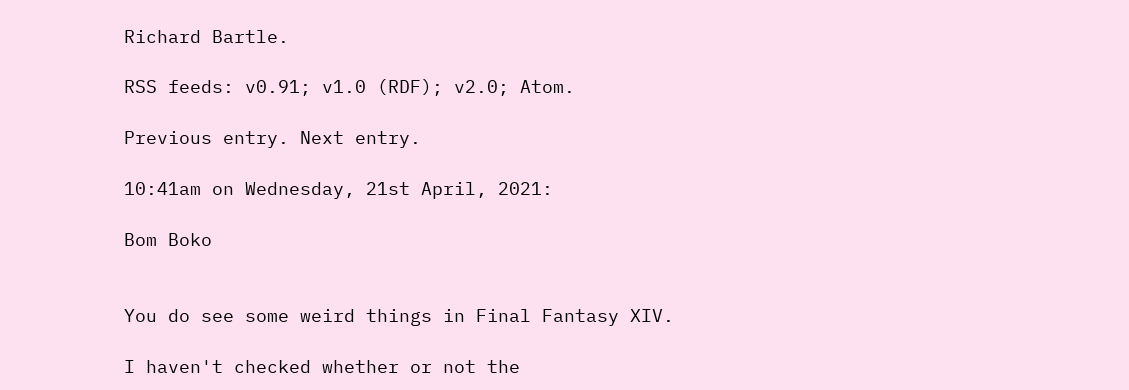Richard Bartle.

RSS feeds: v0.91; v1.0 (RDF); v2.0; Atom.

Previous entry. Next entry.

10:41am on Wednesday, 21st April, 2021:

Bom Boko


You do see some weird things in Final Fantasy XIV.

I haven't checked whether or not the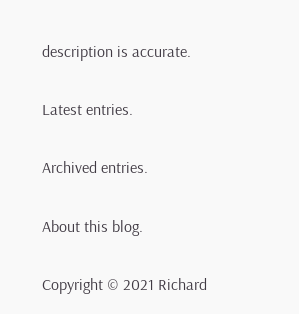description is accurate.

Latest entries.

Archived entries.

About this blog.

Copyright © 2021 Richard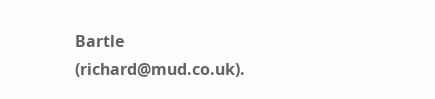Bartle (richard@mud.co.uk).